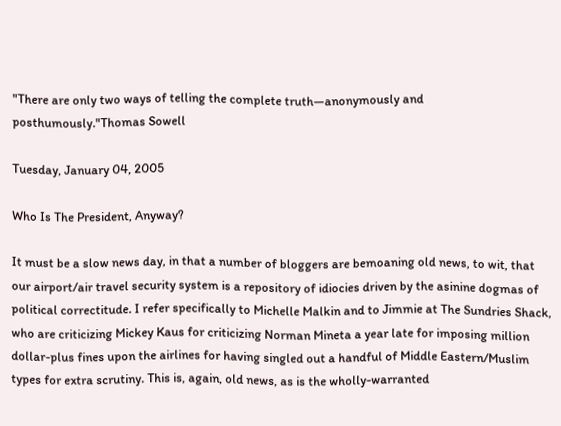"There are only two ways of telling the complete truth—anonymously and posthumously."Thomas Sowell

Tuesday, January 04, 2005

Who Is The President, Anyway?

It must be a slow news day, in that a number of bloggers are bemoaning old news, to wit, that our airport/air travel security system is a repository of idiocies driven by the asinine dogmas of political correctitude. I refer specifically to Michelle Malkin and to Jimmie at The Sundries Shack, who are criticizing Mickey Kaus for criticizing Norman Mineta a year late for imposing million dollar-plus fines upon the airlines for having singled out a handful of Middle Eastern/Muslim types for extra scrutiny. This is, again, old news, as is the wholly-warranted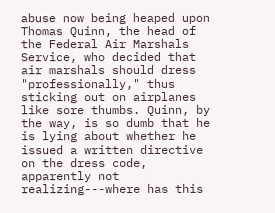abuse now being heaped upon Thomas Quinn, the head of the Federal Air Marshals Service, who decided that air marshals should dress "professionally," thus sticking out on airplanes like sore thumbs. Quinn, by the way, is so dumb that he is lying about whether he issued a written directive on the dress code, apparently not realizing---where has this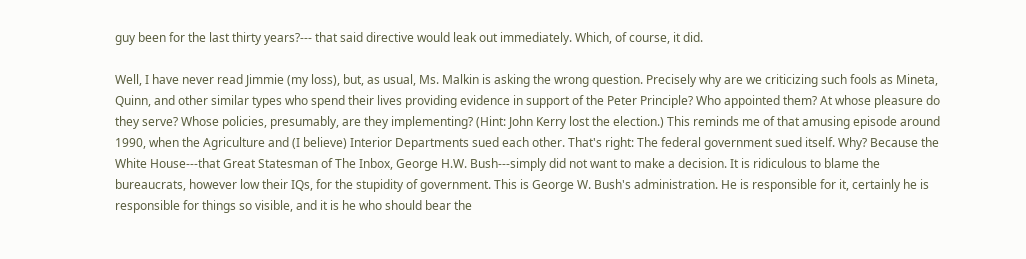guy been for the last thirty years?--- that said directive would leak out immediately. Which, of course, it did.

Well, I have never read Jimmie (my loss), but, as usual, Ms. Malkin is asking the wrong question. Precisely why are we criticizing such fools as Mineta, Quinn, and other similar types who spend their lives providing evidence in support of the Peter Principle? Who appointed them? At whose pleasure do they serve? Whose policies, presumably, are they implementing? (Hint: John Kerry lost the election.) This reminds me of that amusing episode around 1990, when the Agriculture and (I believe) Interior Departments sued each other. That's right: The federal government sued itself. Why? Because the White House---that Great Statesman of The Inbox, George H.W. Bush---simply did not want to make a decision. It is ridiculous to blame the bureaucrats, however low their IQs, for the stupidity of government. This is George W. Bush's administration. He is responsible for it, certainly he is responsible for things so visible, and it is he who should bear the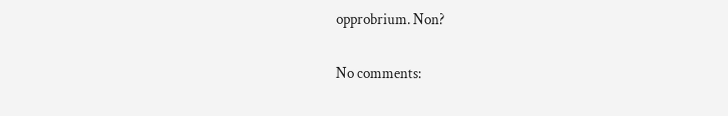opprobrium. Non?

No comments: